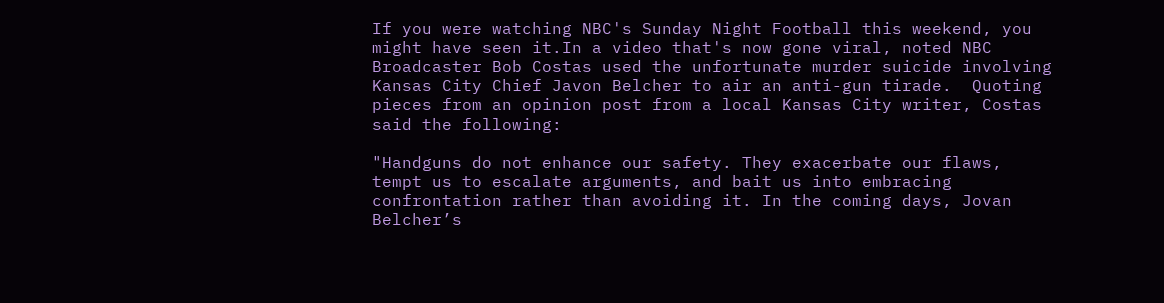If you were watching NBC's Sunday Night Football this weekend, you might have seen it.In a video that's now gone viral, noted NBC Broadcaster Bob Costas used the unfortunate murder suicide involving Kansas City Chief Javon Belcher to air an anti-gun tirade.  Quoting pieces from an opinion post from a local Kansas City writer, Costas said the following:

"Handguns do not enhance our safety. They exacerbate our flaws, tempt us to escalate arguments, and bait us into embracing confrontation rather than avoiding it. In the coming days, Jovan Belcher’s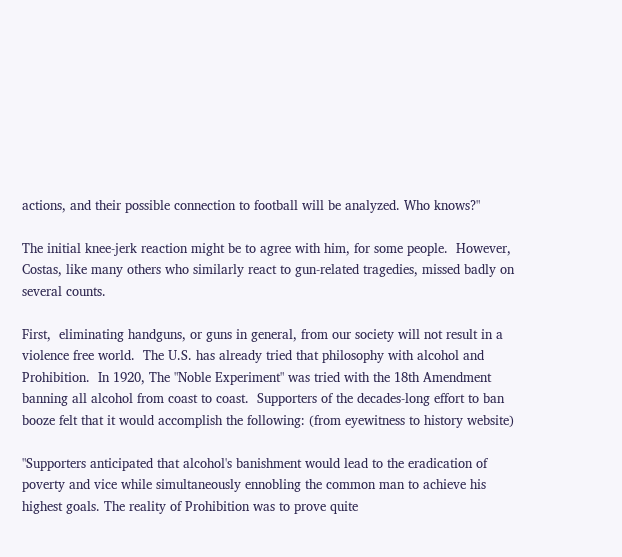actions, and their possible connection to football will be analyzed. Who knows?"

The initial knee-jerk reaction might be to agree with him, for some people.  However, Costas, like many others who similarly react to gun-related tragedies, missed badly on several counts.

First,  eliminating handguns, or guns in general, from our society will not result in a violence free world.  The U.S. has already tried that philosophy with alcohol and Prohibition.  In 1920, The "Noble Experiment" was tried with the 18th Amendment banning all alcohol from coast to coast.  Supporters of the decades-long effort to ban booze felt that it would accomplish the following: (from eyewitness to history website)

"Supporters anticipated that alcohol's banishment would lead to the eradication of poverty and vice while simultaneously ennobling the common man to achieve his highest goals. The reality of Prohibition was to prove quite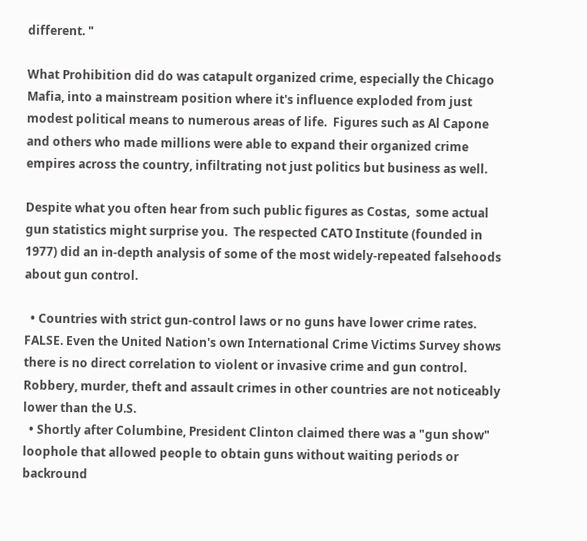different. "

What Prohibition did do was catapult organized crime, especially the Chicago Mafia, into a mainstream position where it's influence exploded from just modest political means to numerous areas of life.  Figures such as Al Capone and others who made millions were able to expand their organized crime empires across the country, infiltrating not just politics but business as well.

Despite what you often hear from such public figures as Costas,  some actual gun statistics might surprise you.  The respected CATO Institute (founded in 1977) did an in-depth analysis of some of the most widely-repeated falsehoods about gun control.

  • Countries with strict gun-control laws or no guns have lower crime rates. FALSE. Even the United Nation's own International Crime Victims Survey shows there is no direct correlation to violent or invasive crime and gun control.  Robbery, murder, theft and assault crimes in other countries are not noticeably lower than the U.S.
  • Shortly after Columbine, President Clinton claimed there was a "gun show" loophole that allowed people to obtain guns without waiting periods or backround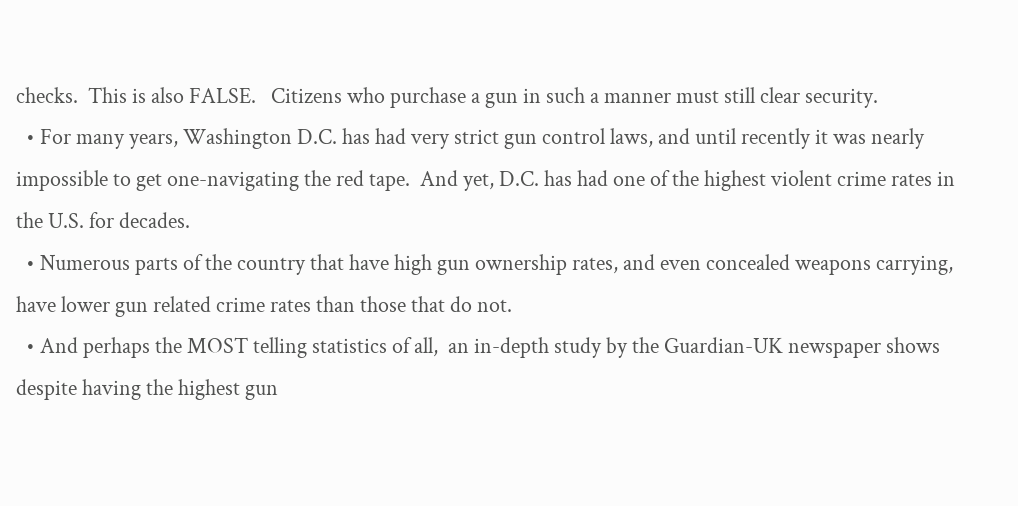checks.  This is also FALSE.   Citizens who purchase a gun in such a manner must still clear security.
  • For many years, Washington D.C. has had very strict gun control laws, and until recently it was nearly impossible to get one-navigating the red tape.  And yet, D.C. has had one of the highest violent crime rates in the U.S. for decades.
  • Numerous parts of the country that have high gun ownership rates, and even concealed weapons carrying, have lower gun related crime rates than those that do not.
  • And perhaps the MOST telling statistics of all,  an in-depth study by the Guardian-UK newspaper shows despite having the highest gun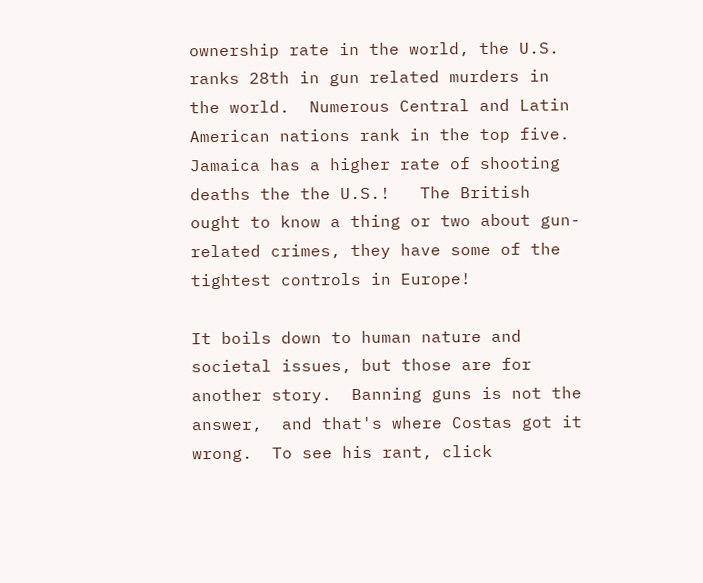ownership rate in the world, the U.S. ranks 28th in gun related murders in the world.  Numerous Central and Latin American nations rank in the top five.  Jamaica has a higher rate of shooting deaths the the U.S.!   The British ought to know a thing or two about gun-related crimes, they have some of the tightest controls in Europe!

It boils down to human nature and societal issues, but those are for another story.  Banning guns is not the answer,  and that's where Costas got it wrong.  To see his rant, click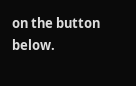on the button below.